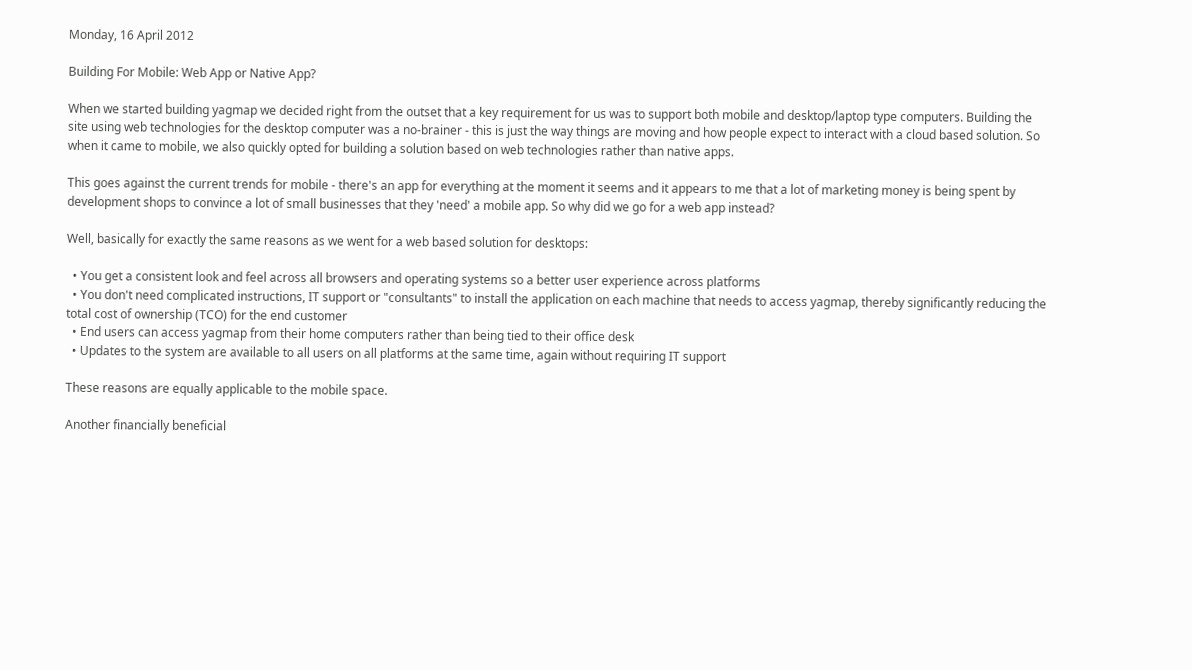Monday, 16 April 2012

Building For Mobile: Web App or Native App?

When we started building yagmap we decided right from the outset that a key requirement for us was to support both mobile and desktop/laptop type computers. Building the site using web technologies for the desktop computer was a no-brainer - this is just the way things are moving and how people expect to interact with a cloud based solution. So when it came to mobile, we also quickly opted for building a solution based on web technologies rather than native apps.

This goes against the current trends for mobile - there's an app for everything at the moment it seems and it appears to me that a lot of marketing money is being spent by development shops to convince a lot of small businesses that they 'need' a mobile app. So why did we go for a web app instead?

Well, basically for exactly the same reasons as we went for a web based solution for desktops:

  • You get a consistent look and feel across all browsers and operating systems so a better user experience across platforms
  • You don't need complicated instructions, IT support or "consultants" to install the application on each machine that needs to access yagmap, thereby significantly reducing the total cost of ownership (TCO) for the end customer
  • End users can access yagmap from their home computers rather than being tied to their office desk
  • Updates to the system are available to all users on all platforms at the same time, again without requiring IT support

These reasons are equally applicable to the mobile space.

Another financially beneficial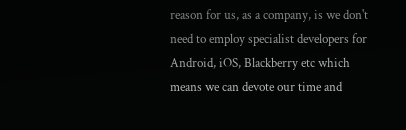reason for us, as a company, is we don't need to employ specialist developers for Android, iOS, Blackberry etc which means we can devote our time and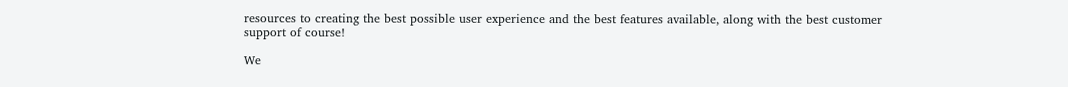resources to creating the best possible user experience and the best features available, along with the best customer support of course!

We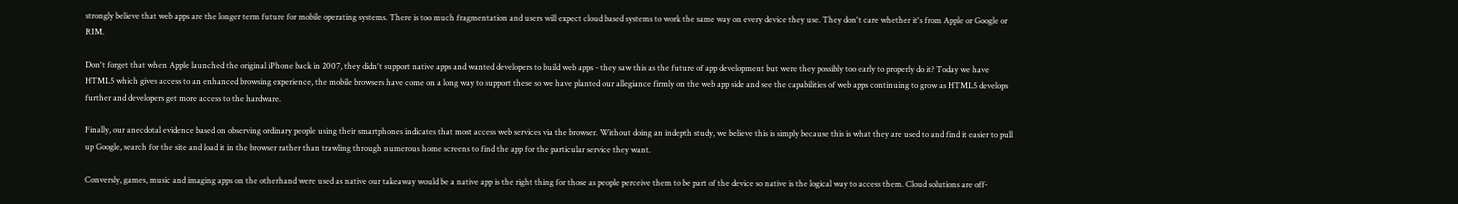strongly believe that web apps are the longer term future for mobile operating systems. There is too much fragmentation and users will expect cloud based systems to work the same way on every device they use. They don't care whether it's from Apple or Google or RIM.

Don't forget that when Apple launched the original iPhone back in 2007, they didn't support native apps and wanted developers to build web apps - they saw this as the future of app development but were they possibly too early to properly do it? Today we have HTML5 which gives access to an enhanced browsing experience, the mobile browsers have come on a long way to support these so we have planted our allegiance firmly on the web app side and see the capabilities of web apps continuing to grow as HTML5 develops further and developers get more access to the hardware.

Finally, our anecdotal evidence based on observing ordinary people using their smartphones indicates that most access web services via the browser. Without doing an indepth study, we believe this is simply because this is what they are used to and find it easier to pull up Google, search for the site and load it in the browser rather than trawling through numerous home screens to find the app for the particular service they want.

Conversly, games, music and imaging apps on the otherhand were used as native our takeaway would be a native app is the right thing for those as people perceive them to be part of the device so native is the logical way to access them. Cloud solutions are off-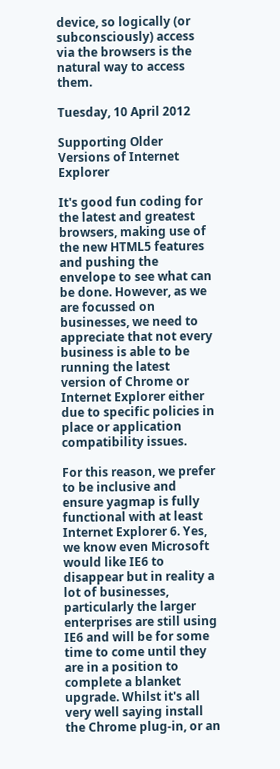device, so logically (or subconsciously) access via the browsers is the natural way to access them.

Tuesday, 10 April 2012

Supporting Older Versions of Internet Explorer

It's good fun coding for the latest and greatest browsers, making use of the new HTML5 features and pushing the envelope to see what can be done. However, as we are focussed on businesses, we need to appreciate that not every business is able to be running the latest version of Chrome or Internet Explorer either due to specific policies in place or application compatibility issues.

For this reason, we prefer to be inclusive and ensure yagmap is fully functional with at least Internet Explorer 6. Yes, we know even Microsoft would like IE6 to disappear but in reality a lot of businesses, particularly the larger enterprises are still using IE6 and will be for some time to come until they are in a position to complete a blanket upgrade. Whilst it's all very well saying install the Chrome plug-in, or an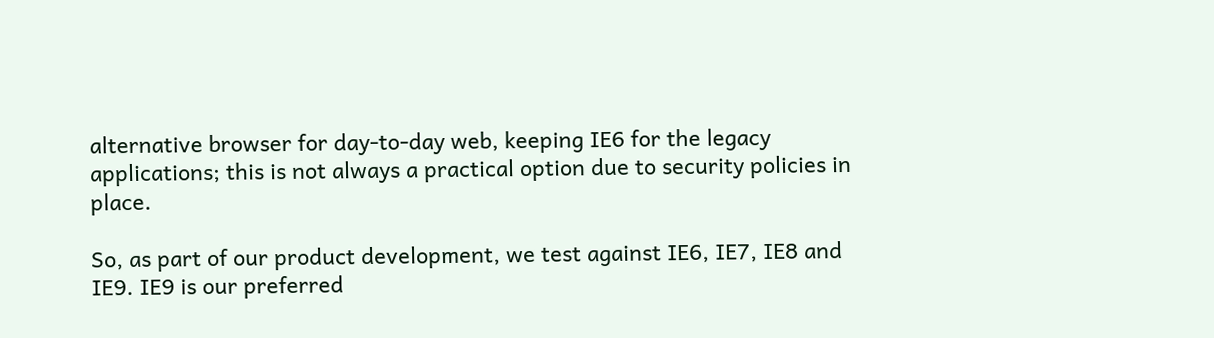alternative browser for day-to-day web, keeping IE6 for the legacy applications; this is not always a practical option due to security policies in place.

So, as part of our product development, we test against IE6, IE7, IE8 and IE9. IE9 is our preferred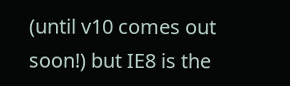(until v10 comes out soon!) but IE8 is the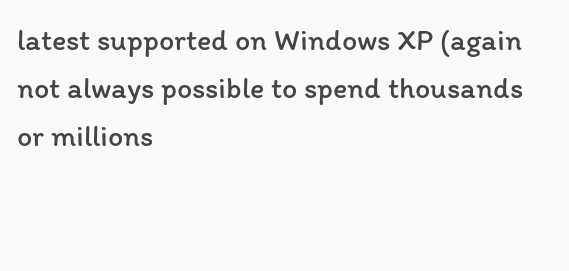latest supported on Windows XP (again not always possible to spend thousands or millions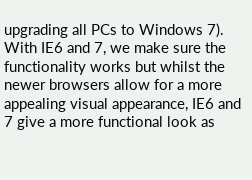upgrading all PCs to Windows 7). With IE6 and 7, we make sure the functionality works but whilst the newer browsers allow for a more appealing visual appearance, IE6 and 7 give a more functional look as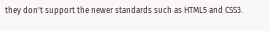they don't support the newer standards such as HTML5 and CSS3.